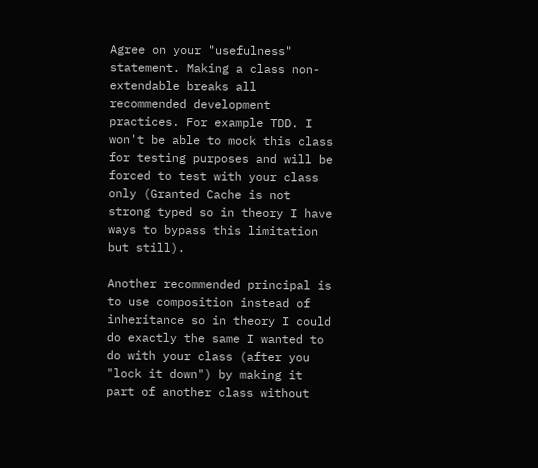Agree on your "usefulness" statement. Making a class non-extendable breaks all recommended development practices. For example TDD. I won't be able to mock this class for testing purposes and will be forced to test with your class only (Granted Cache is not strong typed so in theory I have ways to bypass this limitation but still).

Another recommended principal is to use composition instead of inheritance so in theory I could do exactly the same I wanted to do with your class (after you "lock it down") by making it part of another class without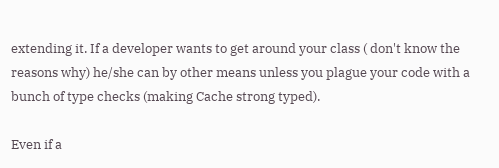extending it. If a developer wants to get around your class ( don't know the reasons why) he/she can by other means unless you plague your code with a bunch of type checks (making Cache strong typed).

Even if a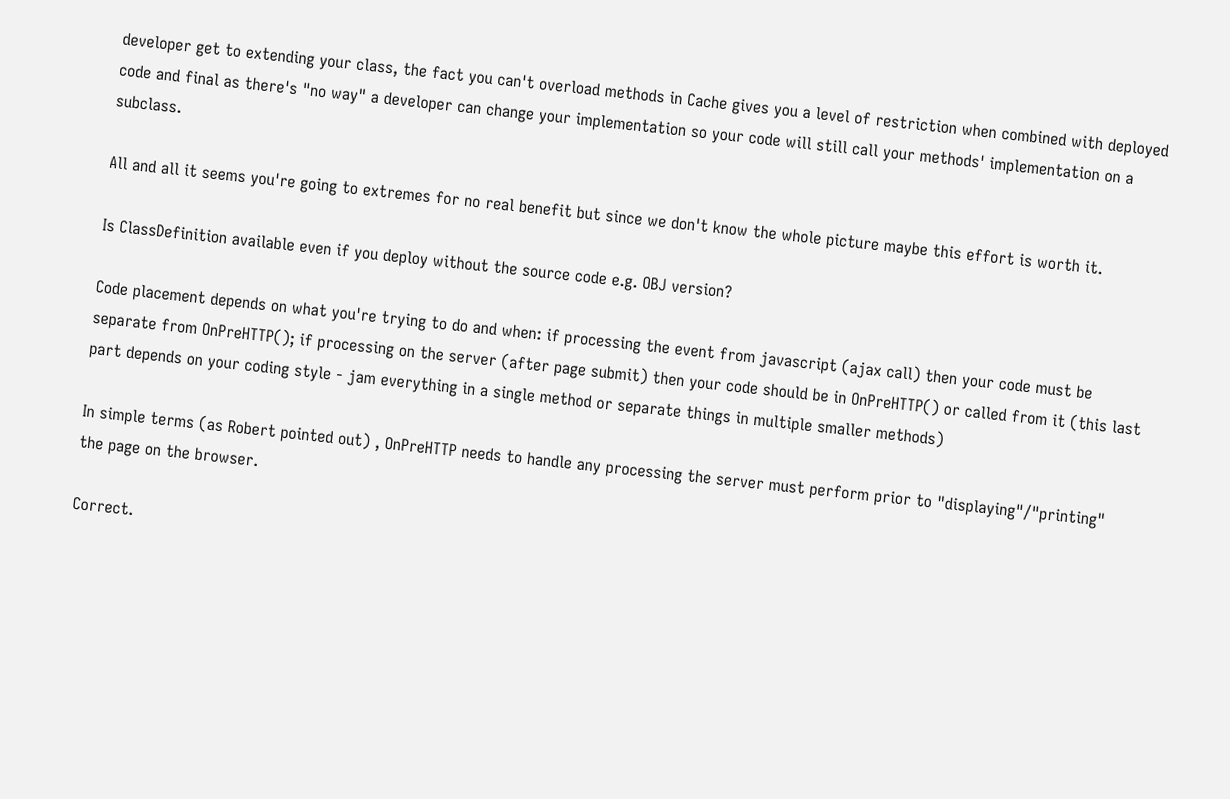developer get to extending your class, the fact you can't overload methods in Cache gives you a level of restriction when combined with deployed code and final as there's "no way" a developer can change your implementation so your code will still call your methods' implementation on a subclass.

All and all it seems you're going to extremes for no real benefit but since we don't know the whole picture maybe this effort is worth it.

Is ClassDefinition available even if you deploy without the source code e.g. OBJ version?

Code placement depends on what you're trying to do and when: if processing the event from javascript (ajax call) then your code must be separate from OnPreHTTP(); if processing on the server (after page submit) then your code should be in OnPreHTTP() or called from it (this last part depends on your coding style - jam everything in a single method or separate things in multiple smaller methods)

In simple terms (as Robert pointed out) , OnPreHTTP needs to handle any processing the server must perform prior to "displaying"/"printing" the page on the browser.

Correct.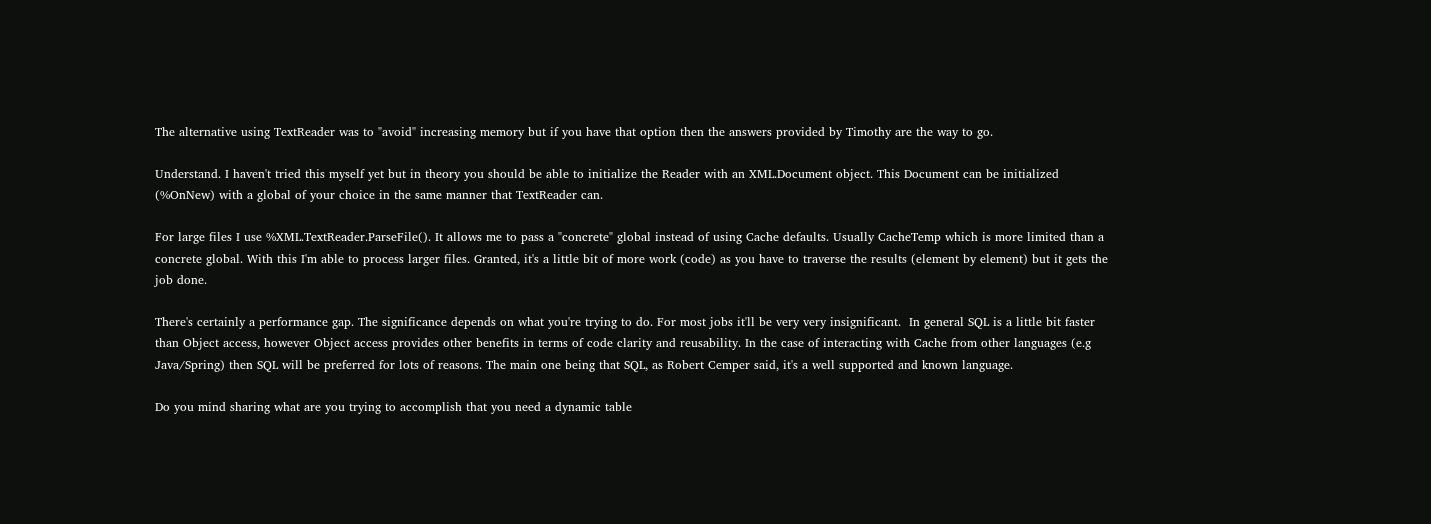The alternative using TextReader was to "avoid" increasing memory but if you have that option then the answers provided by Timothy are the way to go.

Understand. I haven't tried this myself yet but in theory you should be able to initialize the Reader with an XML.Document object. This Document can be initialized (%OnNew) with a global of your choice in the same manner that TextReader can.

For large files I use %XML.TextReader.ParseFile(). It allows me to pass a "concrete" global instead of using Cache defaults. Usually CacheTemp which is more limited than a concrete global. With this I'm able to process larger files. Granted, it's a little bit of more work (code) as you have to traverse the results (element by element) but it gets the job done.

There's certainly a performance gap. The significance depends on what you're trying to do. For most jobs it'll be very very insignificant.  In general SQL is a little bit faster than Object access, however Object access provides other benefits in terms of code clarity and reusability. In the case of interacting with Cache from other languages (e.g Java/Spring) then SQL will be preferred for lots of reasons. The main one being that SQL, as Robert Cemper said, it's a well supported and known language.

Do you mind sharing what are you trying to accomplish that you need a dynamic table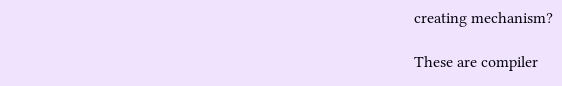creating mechanism?

These are compiler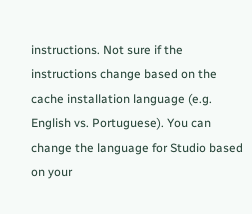instructions. Not sure if the instructions change based on the cache installation language (e.g. English vs. Portuguese). You can change the language for Studio based on your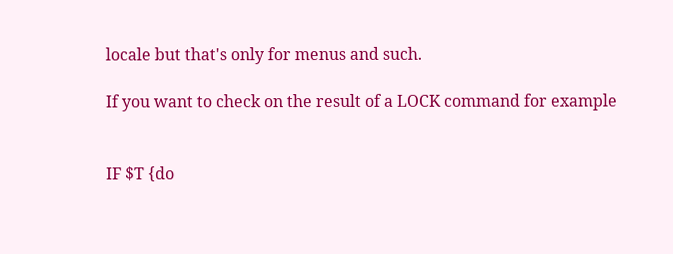locale but that's only for menus and such.

If you want to check on the result of a LOCK command for example


IF $T {do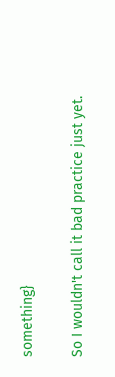something}

So I wouldn't call it bad practice just yet.